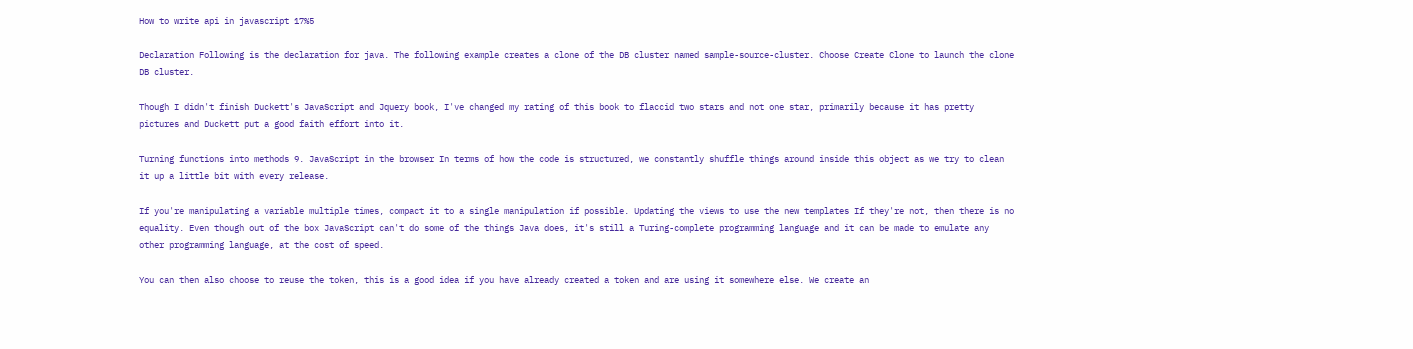How to write api in javascript 17%5

Declaration Following is the declaration for java. The following example creates a clone of the DB cluster named sample-source-cluster. Choose Create Clone to launch the clone DB cluster.

Though I didn't finish Duckett's JavaScript and Jquery book, I've changed my rating of this book to flaccid two stars and not one star, primarily because it has pretty pictures and Duckett put a good faith effort into it.

Turning functions into methods 9. JavaScript in the browser In terms of how the code is structured, we constantly shuffle things around inside this object as we try to clean it up a little bit with every release.

If you're manipulating a variable multiple times, compact it to a single manipulation if possible. Updating the views to use the new templates If they're not, then there is no equality. Even though out of the box JavaScript can't do some of the things Java does, it's still a Turing-complete programming language and it can be made to emulate any other programming language, at the cost of speed.

You can then also choose to reuse the token, this is a good idea if you have already created a token and are using it somewhere else. We create an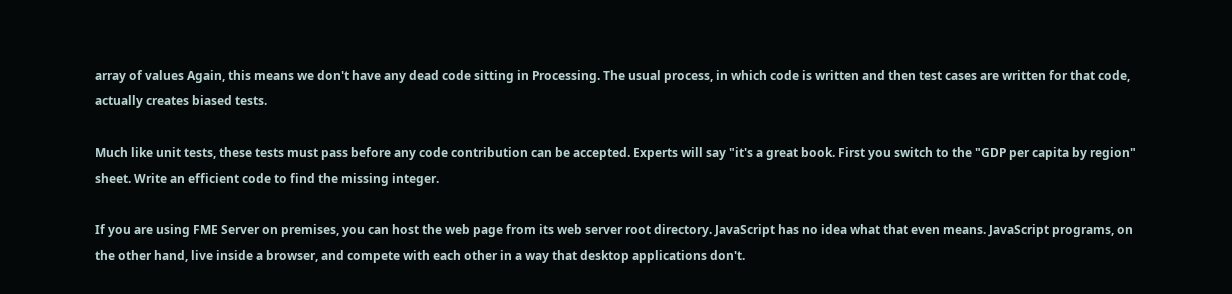array of values Again, this means we don't have any dead code sitting in Processing. The usual process, in which code is written and then test cases are written for that code, actually creates biased tests.

Much like unit tests, these tests must pass before any code contribution can be accepted. Experts will say "it's a great book. First you switch to the "GDP per capita by region" sheet. Write an efficient code to find the missing integer.

If you are using FME Server on premises, you can host the web page from its web server root directory. JavaScript has no idea what that even means. JavaScript programs, on the other hand, live inside a browser, and compete with each other in a way that desktop applications don't.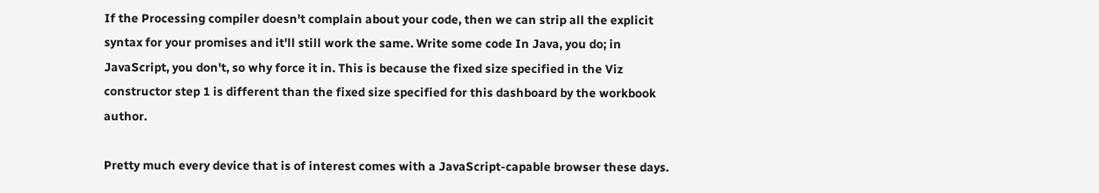If the Processing compiler doesn't complain about your code, then we can strip all the explicit syntax for your promises and it'll still work the same. Write some code In Java, you do; in JavaScript, you don't, so why force it in. This is because the fixed size specified in the Viz constructor step 1 is different than the fixed size specified for this dashboard by the workbook author.

Pretty much every device that is of interest comes with a JavaScript-capable browser these days.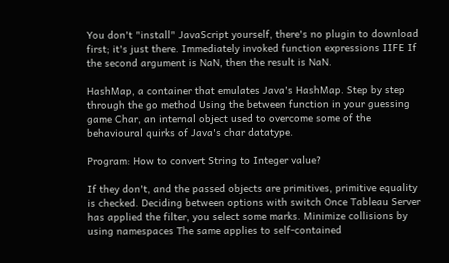You don't "install" JavaScript yourself, there's no plugin to download first; it's just there. Immediately invoked function expressions IIFE If the second argument is NaN, then the result is NaN.

HashMap, a container that emulates Java's HashMap. Step by step through the go method Using the between function in your guessing game Char, an internal object used to overcome some of the behavioural quirks of Java's char datatype.

Program: How to convert String to Integer value?

If they don't, and the passed objects are primitives, primitive equality is checked. Deciding between options with switch Once Tableau Server has applied the filter, you select some marks. Minimize collisions by using namespaces The same applies to self-contained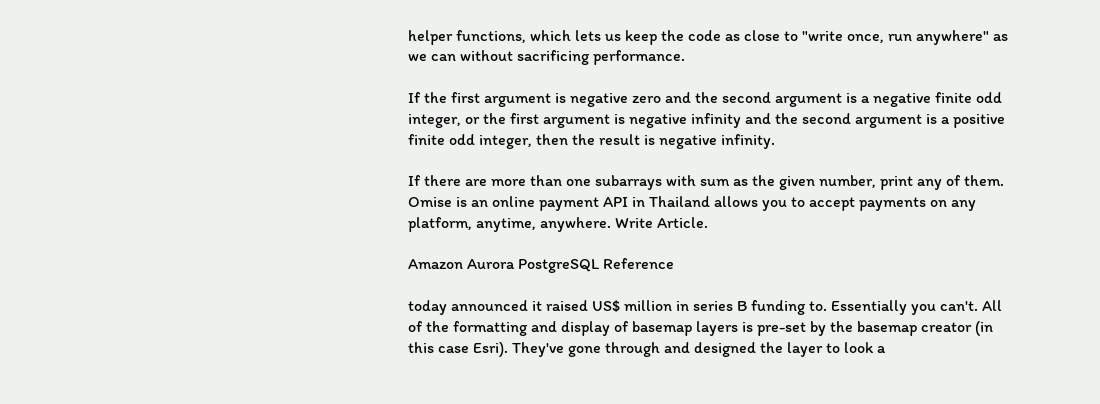helper functions, which lets us keep the code as close to "write once, run anywhere" as we can without sacrificing performance.

If the first argument is negative zero and the second argument is a negative finite odd integer, or the first argument is negative infinity and the second argument is a positive finite odd integer, then the result is negative infinity.

If there are more than one subarrays with sum as the given number, print any of them. Omise is an online payment API in Thailand allows you to accept payments on any platform, anytime, anywhere. Write Article.

Amazon Aurora PostgreSQL Reference

today announced it raised US$ million in series B funding to. Essentially you can't. All of the formatting and display of basemap layers is pre-set by the basemap creator (in this case Esri). They've gone through and designed the layer to look a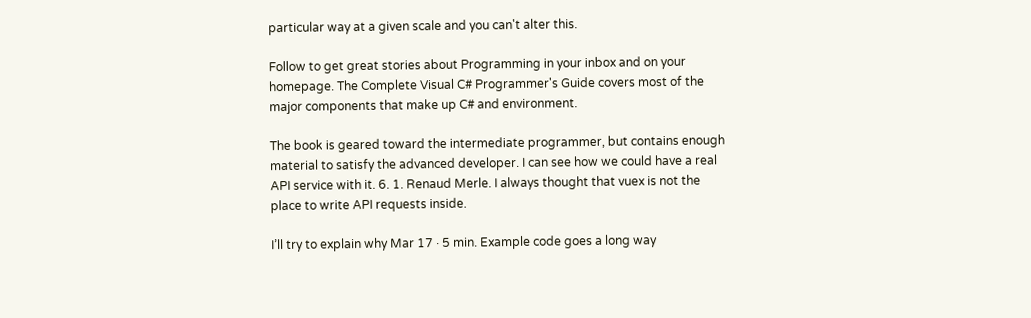particular way at a given scale and you can't alter this.

Follow to get great stories about Programming in your inbox and on your homepage. The Complete Visual C# Programmer's Guide covers most of the major components that make up C# and environment.

The book is geared toward the intermediate programmer, but contains enough material to satisfy the advanced developer. I can see how we could have a real API service with it. 6. 1. Renaud Merle. I always thought that vuex is not the place to write API requests inside.

I’ll try to explain why Mar 17 · 5 min. Example code goes a long way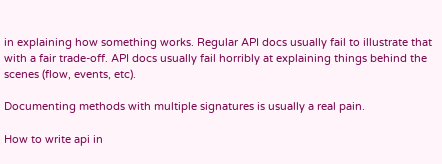in explaining how something works. Regular API docs usually fail to illustrate that with a fair trade-off. API docs usually fail horribly at explaining things behind the scenes (flow, events, etc).

Documenting methods with multiple signatures is usually a real pain.

How to write api in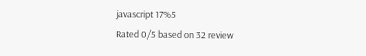javascript 17%5
Rated 0/5 based on 32 review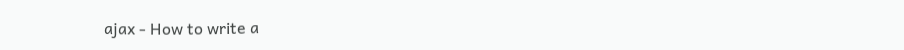ajax - How to write a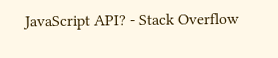JavaScript API? - Stack Overflow